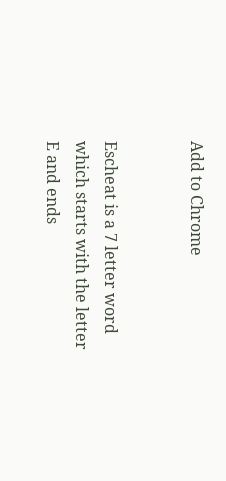Add to Chrome


Escheat is a 7 letter word which starts with the letter E and ends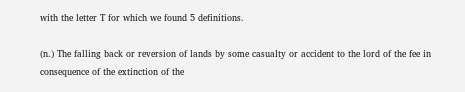with the letter T for which we found 5 definitions.

(n.) The falling back or reversion of lands by some casualty or accident to the lord of the fee in consequence of the extinction of the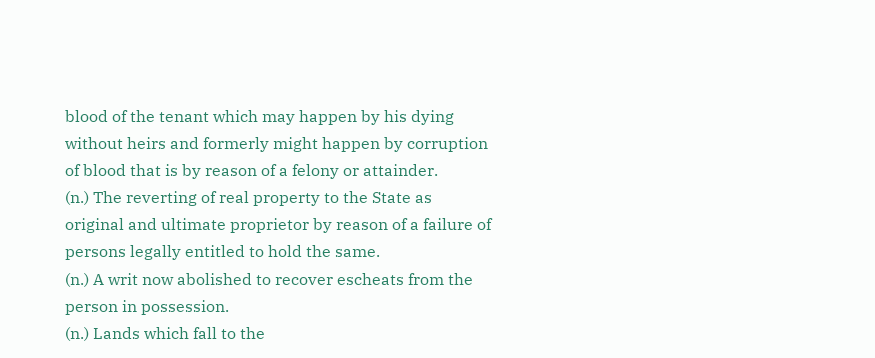blood of the tenant which may happen by his dying without heirs and formerly might happen by corruption of blood that is by reason of a felony or attainder.
(n.) The reverting of real property to the State as original and ultimate proprietor by reason of a failure of persons legally entitled to hold the same.
(n.) A writ now abolished to recover escheats from the person in possession.
(n.) Lands which fall to the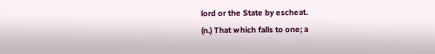lord or the State by escheat.
(n.) That which falls to one; a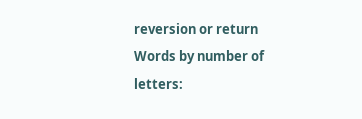reversion or return
Words by number of letters: